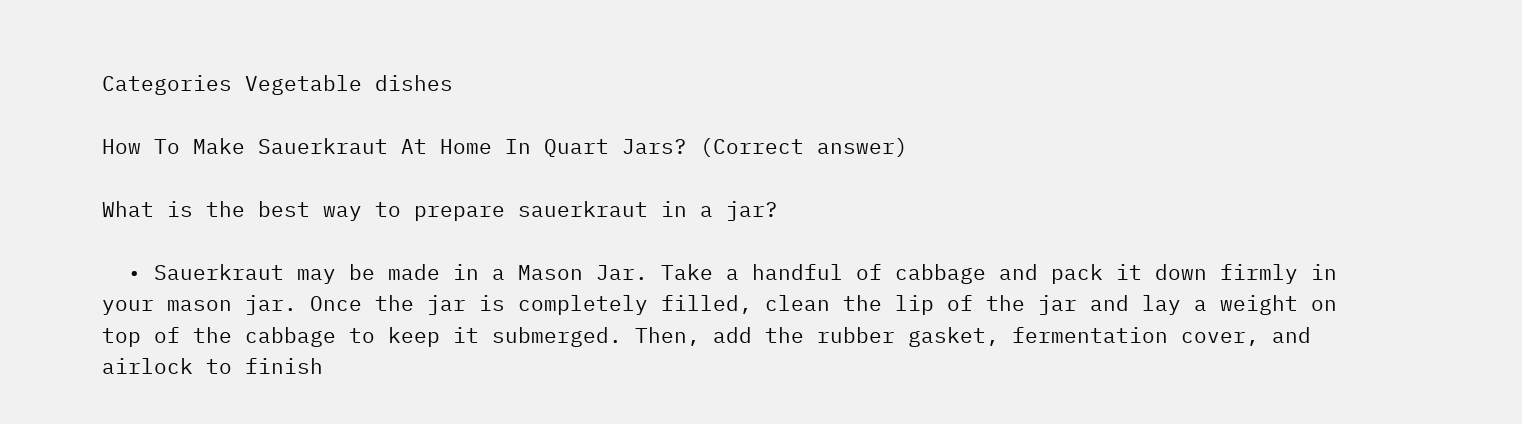Categories Vegetable dishes

How To Make Sauerkraut At Home In Quart Jars? (Correct answer)

What is the best way to prepare sauerkraut in a jar?

  • Sauerkraut may be made in a Mason Jar. Take a handful of cabbage and pack it down firmly in your mason jar. Once the jar is completely filled, clean the lip of the jar and lay a weight on top of the cabbage to keep it submerged. Then, add the rubber gasket, fermentation cover, and airlock to finish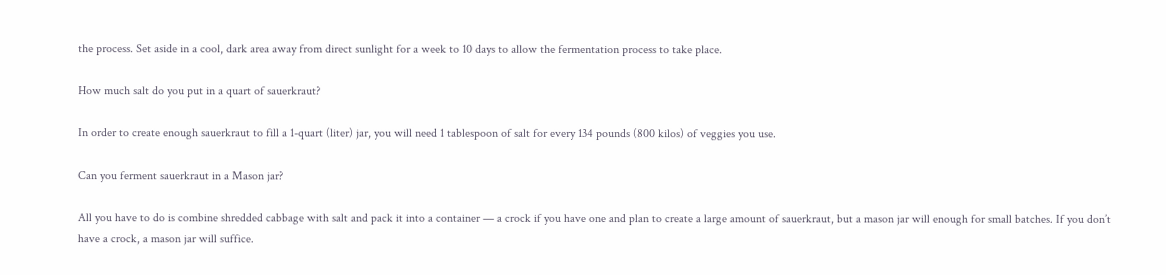the process. Set aside in a cool, dark area away from direct sunlight for a week to 10 days to allow the fermentation process to take place.

How much salt do you put in a quart of sauerkraut?

In order to create enough sauerkraut to fill a 1-quart (liter) jar, you will need 1 tablespoon of salt for every 134 pounds (800 kilos) of veggies you use.

Can you ferment sauerkraut in a Mason jar?

All you have to do is combine shredded cabbage with salt and pack it into a container — a crock if you have one and plan to create a large amount of sauerkraut, but a mason jar will enough for small batches. If you don’t have a crock, a mason jar will suffice.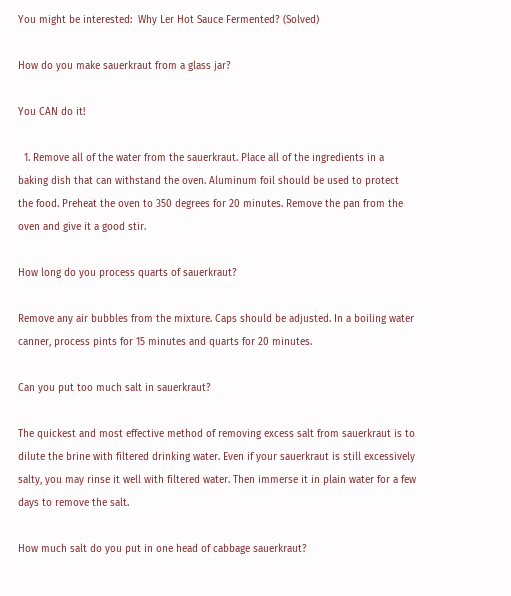You might be interested:  Why Ler Hot Sauce Fermented? (Solved)

How do you make sauerkraut from a glass jar?

You CAN do it!

  1. Remove all of the water from the sauerkraut. Place all of the ingredients in a baking dish that can withstand the oven. Aluminum foil should be used to protect the food. Preheat the oven to 350 degrees for 20 minutes. Remove the pan from the oven and give it a good stir.

How long do you process quarts of sauerkraut?

Remove any air bubbles from the mixture. Caps should be adjusted. In a boiling water canner, process pints for 15 minutes and quarts for 20 minutes.

Can you put too much salt in sauerkraut?

The quickest and most effective method of removing excess salt from sauerkraut is to dilute the brine with filtered drinking water. Even if your sauerkraut is still excessively salty, you may rinse it well with filtered water. Then immerse it in plain water for a few days to remove the salt.

How much salt do you put in one head of cabbage sauerkraut?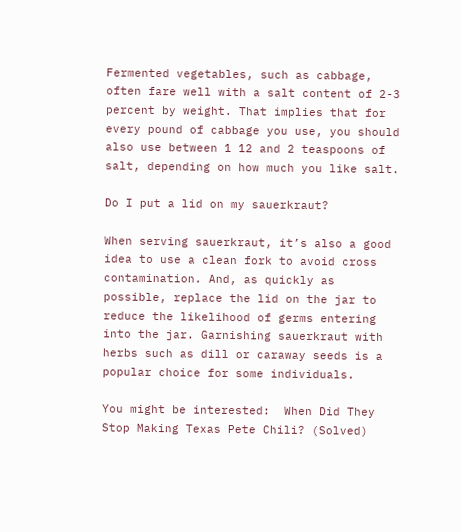Fermented vegetables, such as cabbage, often fare well with a salt content of 2-3 percent by weight. That implies that for every pound of cabbage you use, you should also use between 1 12 and 2 teaspoons of salt, depending on how much you like salt.

Do I put a lid on my sauerkraut?

When serving sauerkraut, it’s also a good idea to use a clean fork to avoid cross contamination. And, as quickly as possible, replace the lid on the jar to reduce the likelihood of germs entering into the jar. Garnishing sauerkraut with herbs such as dill or caraway seeds is a popular choice for some individuals.

You might be interested:  When Did They Stop Making Texas Pete Chili? (Solved)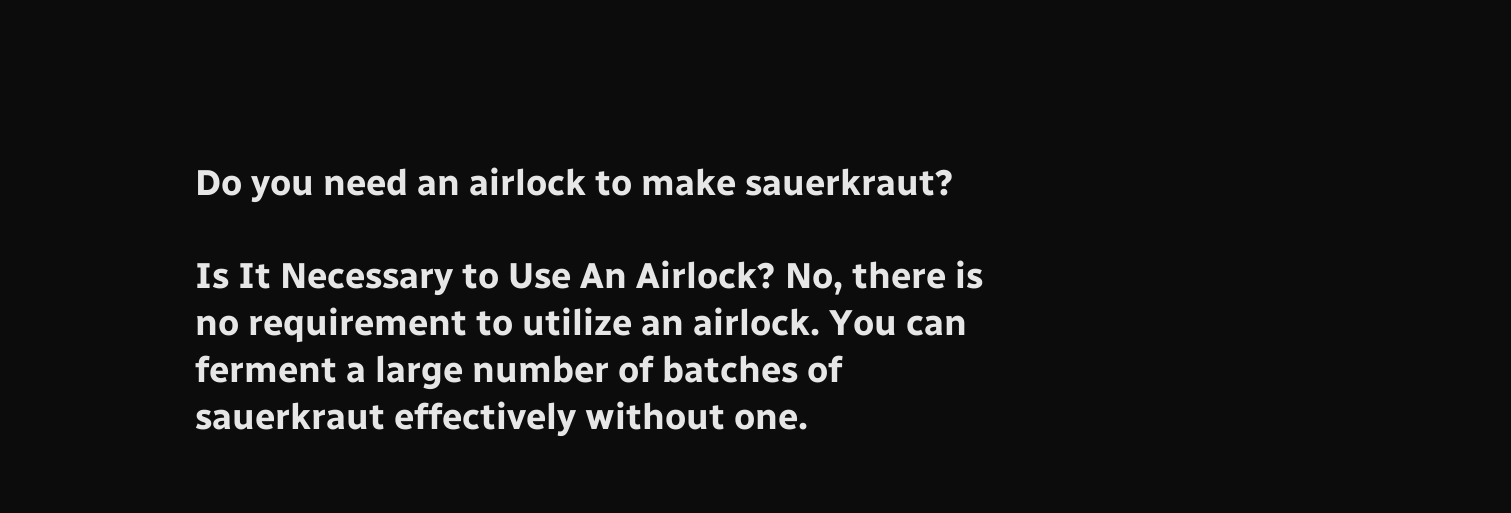Do you need an airlock to make sauerkraut?

Is It Necessary to Use An Airlock? No, there is no requirement to utilize an airlock. You can ferment a large number of batches of sauerkraut effectively without one.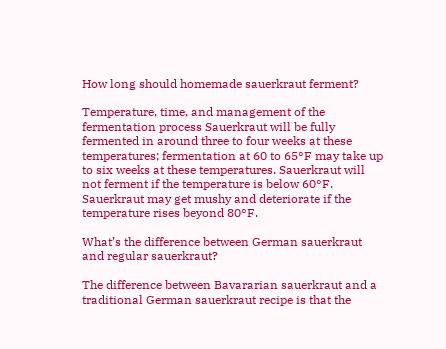How long should homemade sauerkraut ferment?

Temperature, time, and management of the fermentation process Sauerkraut will be fully fermented in around three to four weeks at these temperatures; fermentation at 60 to 65°F may take up to six weeks at these temperatures. Sauerkraut will not ferment if the temperature is below 60°F. Sauerkraut may get mushy and deteriorate if the temperature rises beyond 80°F.

What’s the difference between German sauerkraut and regular sauerkraut?

The difference between Bavararian sauerkraut and a traditional German sauerkraut recipe is that the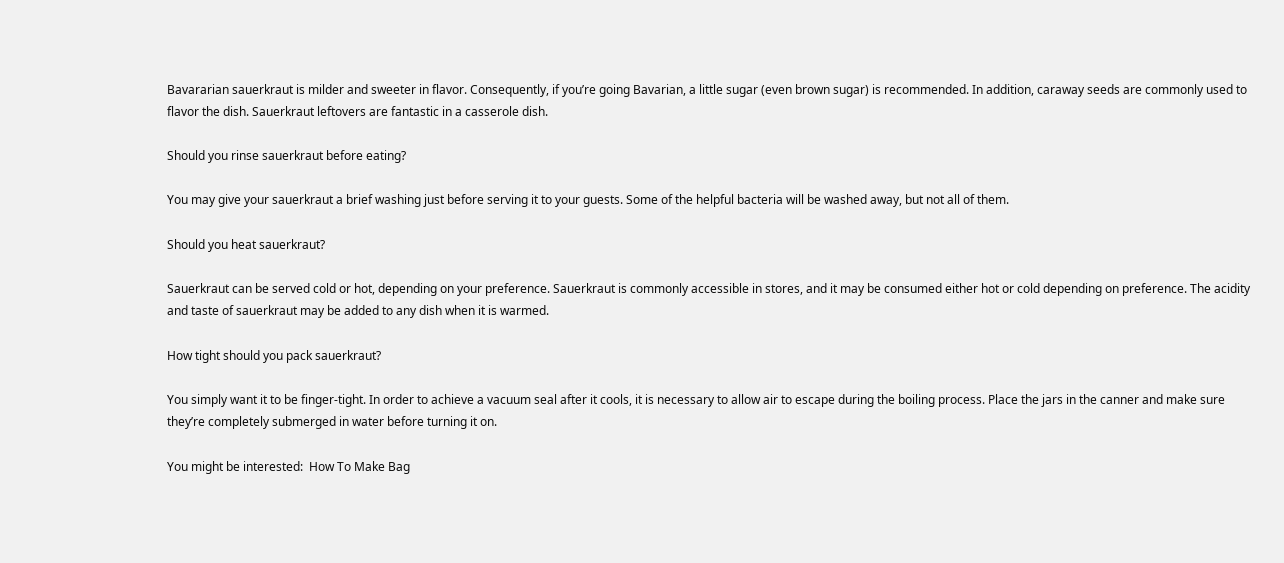Bavararian sauerkraut is milder and sweeter in flavor. Consequently, if you’re going Bavarian, a little sugar (even brown sugar) is recommended. In addition, caraway seeds are commonly used to flavor the dish. Sauerkraut leftovers are fantastic in a casserole dish.

Should you rinse sauerkraut before eating?

You may give your sauerkraut a brief washing just before serving it to your guests. Some of the helpful bacteria will be washed away, but not all of them.

Should you heat sauerkraut?

Sauerkraut can be served cold or hot, depending on your preference. Sauerkraut is commonly accessible in stores, and it may be consumed either hot or cold depending on preference. The acidity and taste of sauerkraut may be added to any dish when it is warmed.

How tight should you pack sauerkraut?

You simply want it to be finger-tight. In order to achieve a vacuum seal after it cools, it is necessary to allow air to escape during the boiling process. Place the jars in the canner and make sure they’re completely submerged in water before turning it on.

You might be interested:  How To Make Bag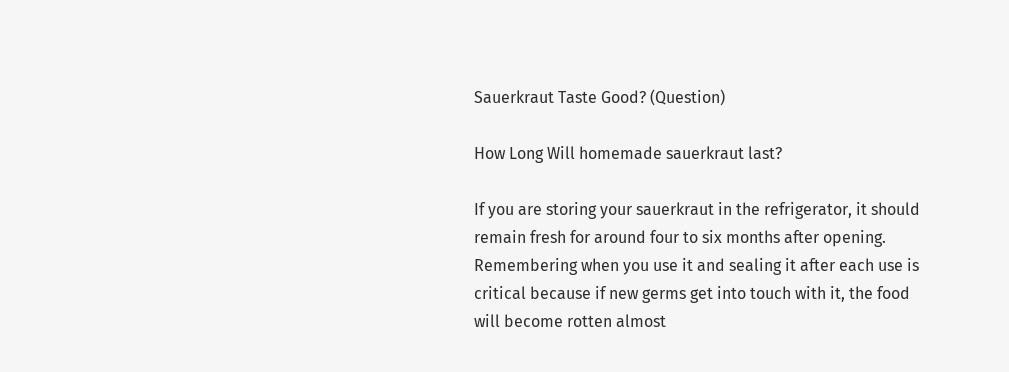Sauerkraut Taste Good? (Question)

How Long Will homemade sauerkraut last?

If you are storing your sauerkraut in the refrigerator, it should remain fresh for around four to six months after opening. Remembering when you use it and sealing it after each use is critical because if new germs get into touch with it, the food will become rotten almost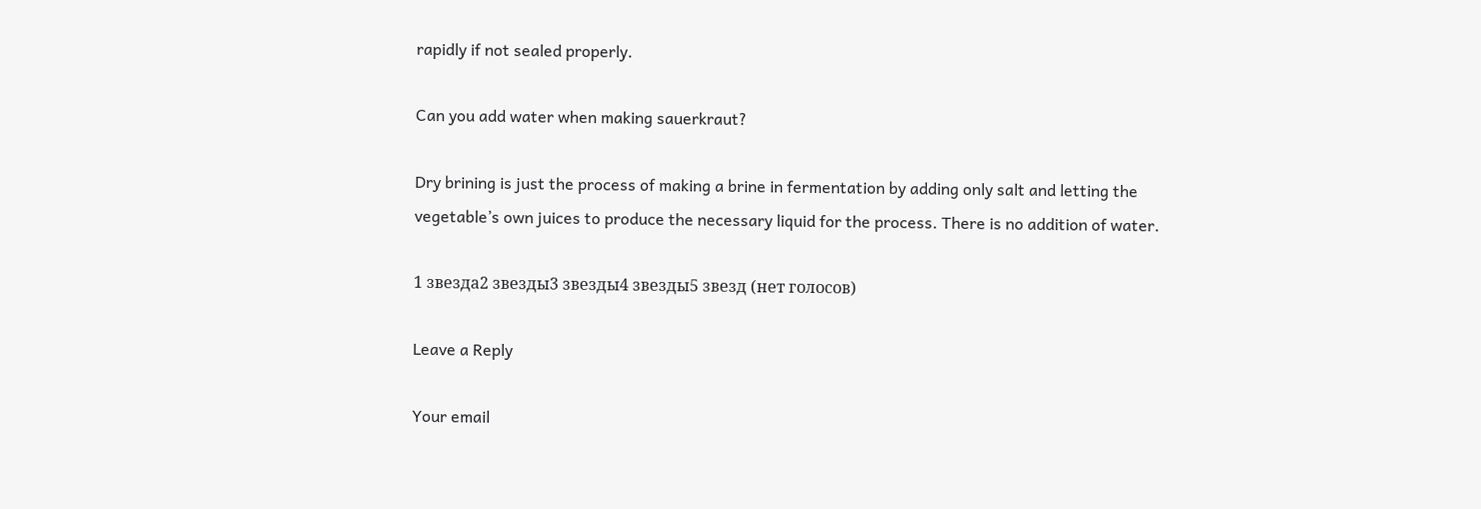rapidly if not sealed properly.

Can you add water when making sauerkraut?

Dry brining is just the process of making a brine in fermentation by adding only salt and letting the vegetable’s own juices to produce the necessary liquid for the process. There is no addition of water.

1 звезда2 звезды3 звезды4 звезды5 звезд (нет голосов)

Leave a Reply

Your email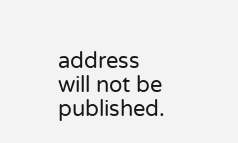address will not be published.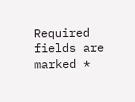Required fields are marked *